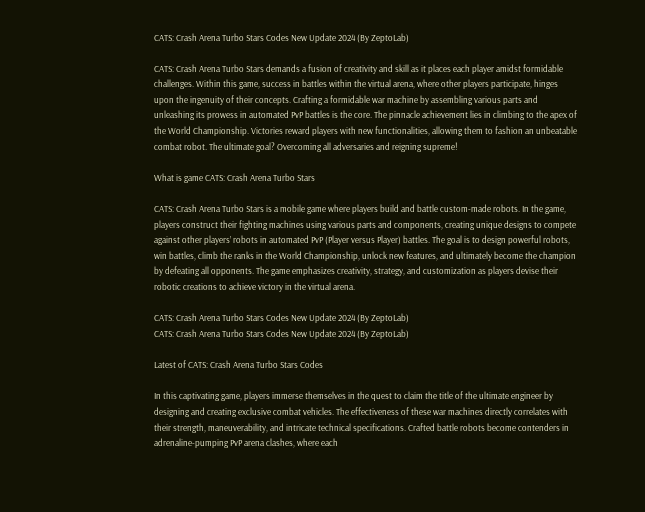CATS: Crash Arena Turbo Stars Codes New Update 2024 (By ZeptoLab)

CATS: Crash Arena Turbo Stars demands a fusion of creativity and skill as it places each player amidst formidable challenges. Within this game, success in battles within the virtual arena, where other players participate, hinges upon the ingenuity of their concepts. Crafting a formidable war machine by assembling various parts and unleashing its prowess in automated PvP battles is the core. The pinnacle achievement lies in climbing to the apex of the World Championship. Victories reward players with new functionalities, allowing them to fashion an unbeatable combat robot. The ultimate goal? Overcoming all adversaries and reigning supreme!

What is game CATS: Crash Arena Turbo Stars

CATS: Crash Arena Turbo Stars is a mobile game where players build and battle custom-made robots. In the game, players construct their fighting machines using various parts and components, creating unique designs to compete against other players’ robots in automated PvP (Player versus Player) battles. The goal is to design powerful robots, win battles, climb the ranks in the World Championship, unlock new features, and ultimately become the champion by defeating all opponents. The game emphasizes creativity, strategy, and customization as players devise their robotic creations to achieve victory in the virtual arena.

CATS: Crash Arena Turbo Stars Codes New Update 2024 (By ZeptoLab)
CATS: Crash Arena Turbo Stars Codes New Update 2024 (By ZeptoLab)

Latest of CATS: Crash Arena Turbo Stars Codes

In this captivating game, players immerse themselves in the quest to claim the title of the ultimate engineer by designing and creating exclusive combat vehicles. The effectiveness of these war machines directly correlates with their strength, maneuverability, and intricate technical specifications. Crafted battle robots become contenders in adrenaline-pumping PvP arena clashes, where each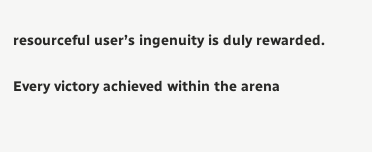resourceful user’s ingenuity is duly rewarded.

Every victory achieved within the arena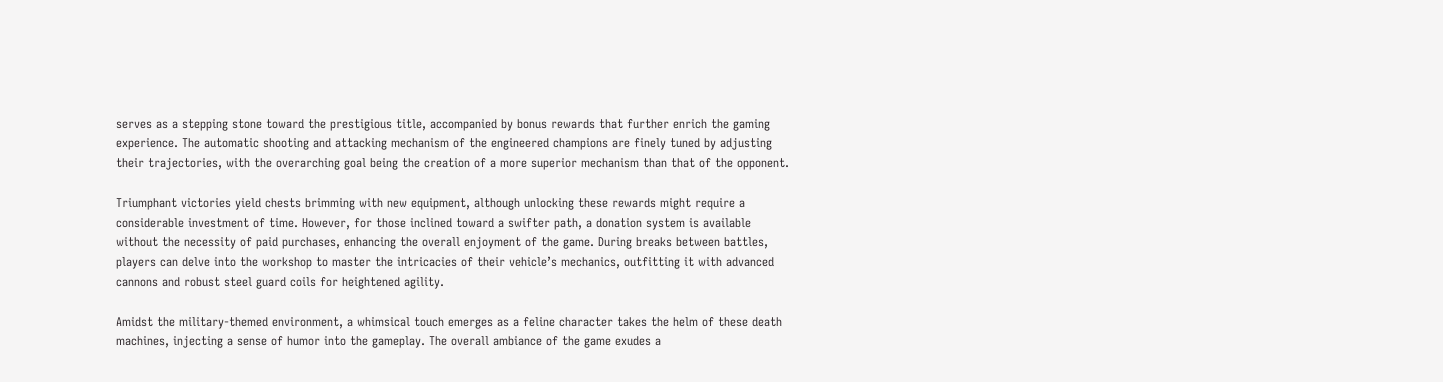serves as a stepping stone toward the prestigious title, accompanied by bonus rewards that further enrich the gaming experience. The automatic shooting and attacking mechanism of the engineered champions are finely tuned by adjusting their trajectories, with the overarching goal being the creation of a more superior mechanism than that of the opponent.

Triumphant victories yield chests brimming with new equipment, although unlocking these rewards might require a considerable investment of time. However, for those inclined toward a swifter path, a donation system is available without the necessity of paid purchases, enhancing the overall enjoyment of the game. During breaks between battles, players can delve into the workshop to master the intricacies of their vehicle’s mechanics, outfitting it with advanced cannons and robust steel guard coils for heightened agility.

Amidst the military-themed environment, a whimsical touch emerges as a feline character takes the helm of these death machines, injecting a sense of humor into the gameplay. The overall ambiance of the game exudes a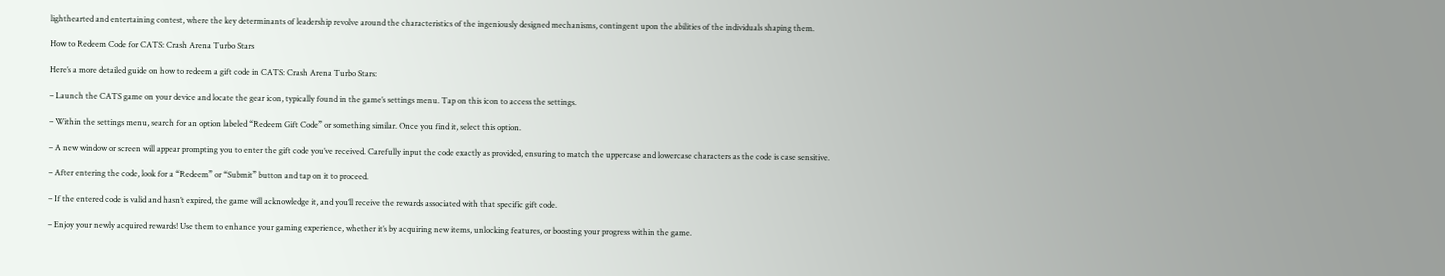lighthearted and entertaining contest, where the key determinants of leadership revolve around the characteristics of the ingeniously designed mechanisms, contingent upon the abilities of the individuals shaping them.

How to Redeem Code for CATS: Crash Arena Turbo Stars

Here’s a more detailed guide on how to redeem a gift code in CATS: Crash Arena Turbo Stars:

– Launch the CATS game on your device and locate the gear icon, typically found in the game’s settings menu. Tap on this icon to access the settings.

– Within the settings menu, search for an option labeled “Redeem Gift Code” or something similar. Once you find it, select this option.

– A new window or screen will appear prompting you to enter the gift code you’ve received. Carefully input the code exactly as provided, ensuring to match the uppercase and lowercase characters as the code is case sensitive.

– After entering the code, look for a “Redeem” or “Submit” button and tap on it to proceed.

– If the entered code is valid and hasn’t expired, the game will acknowledge it, and you’ll receive the rewards associated with that specific gift code.

– Enjoy your newly acquired rewards! Use them to enhance your gaming experience, whether it’s by acquiring new items, unlocking features, or boosting your progress within the game.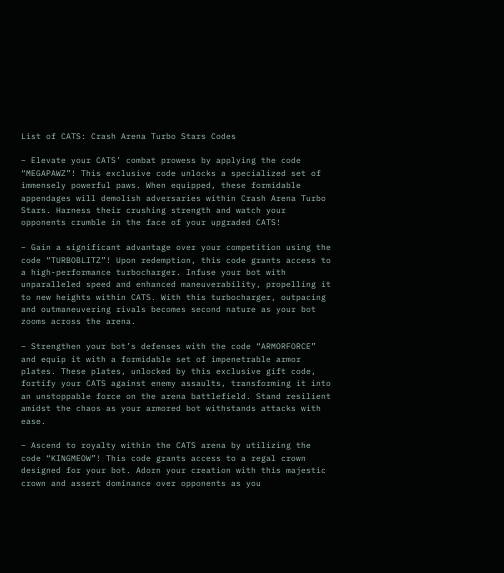List of CATS: Crash Arena Turbo Stars Codes

– Elevate your CATS’ combat prowess by applying the code “MEGAPAWZ”! This exclusive code unlocks a specialized set of immensely powerful paws. When equipped, these formidable appendages will demolish adversaries within Crash Arena Turbo Stars. Harness their crushing strength and watch your opponents crumble in the face of your upgraded CATS!

– Gain a significant advantage over your competition using the code “TURBOBLITZ”! Upon redemption, this code grants access to a high-performance turbocharger. Infuse your bot with unparalleled speed and enhanced maneuverability, propelling it to new heights within CATS. With this turbocharger, outpacing and outmaneuvering rivals becomes second nature as your bot zooms across the arena.

– Strengthen your bot’s defenses with the code “ARMORFORCE” and equip it with a formidable set of impenetrable armor plates. These plates, unlocked by this exclusive gift code, fortify your CATS against enemy assaults, transforming it into an unstoppable force on the arena battlefield. Stand resilient amidst the chaos as your armored bot withstands attacks with ease.

– Ascend to royalty within the CATS arena by utilizing the code “KINGMEOW”! This code grants access to a regal crown designed for your bot. Adorn your creation with this majestic crown and assert dominance over opponents as you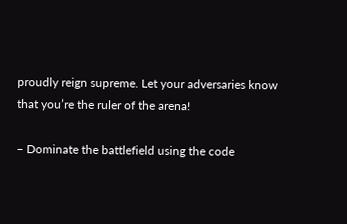proudly reign supreme. Let your adversaries know that you’re the ruler of the arena!

– Dominate the battlefield using the code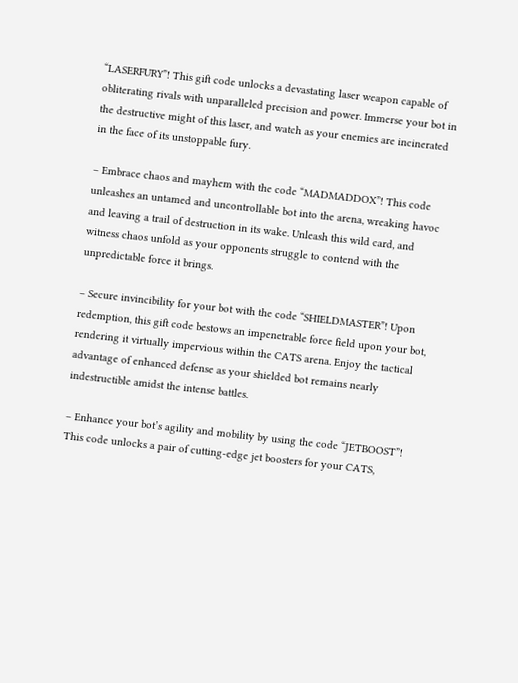“LASERFURY”! This gift code unlocks a devastating laser weapon capable of obliterating rivals with unparalleled precision and power. Immerse your bot in the destructive might of this laser, and watch as your enemies are incinerated in the face of its unstoppable fury.

– Embrace chaos and mayhem with the code “MADMADDOX”! This code unleashes an untamed and uncontrollable bot into the arena, wreaking havoc and leaving a trail of destruction in its wake. Unleash this wild card, and witness chaos unfold as your opponents struggle to contend with the unpredictable force it brings.

– Secure invincibility for your bot with the code “SHIELDMASTER”! Upon redemption, this gift code bestows an impenetrable force field upon your bot, rendering it virtually impervious within the CATS arena. Enjoy the tactical advantage of enhanced defense as your shielded bot remains nearly indestructible amidst the intense battles.

– Enhance your bot’s agility and mobility by using the code “JETBOOST”! This code unlocks a pair of cutting-edge jet boosters for your CATS,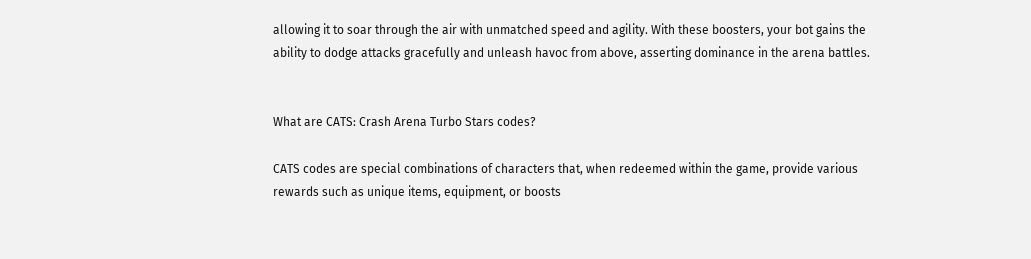allowing it to soar through the air with unmatched speed and agility. With these boosters, your bot gains the ability to dodge attacks gracefully and unleash havoc from above, asserting dominance in the arena battles.


What are CATS: Crash Arena Turbo Stars codes?

CATS codes are special combinations of characters that, when redeemed within the game, provide various rewards such as unique items, equipment, or boosts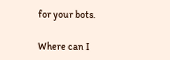for your bots.

Where can I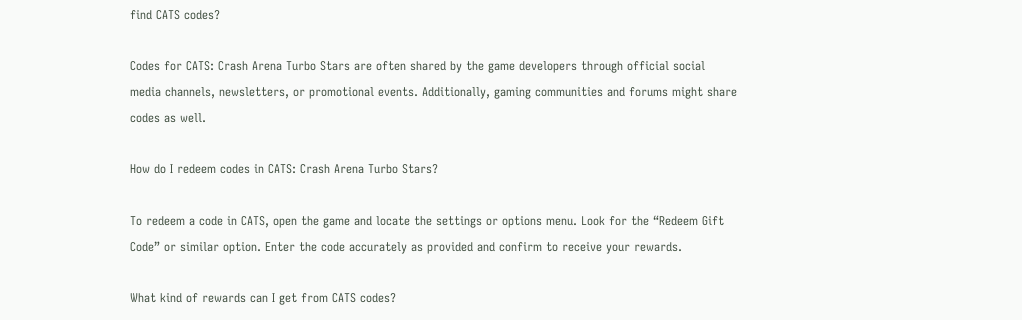find CATS codes?

Codes for CATS: Crash Arena Turbo Stars are often shared by the game developers through official social media channels, newsletters, or promotional events. Additionally, gaming communities and forums might share codes as well.

How do I redeem codes in CATS: Crash Arena Turbo Stars?

To redeem a code in CATS, open the game and locate the settings or options menu. Look for the “Redeem Gift Code” or similar option. Enter the code accurately as provided and confirm to receive your rewards.

What kind of rewards can I get from CATS codes?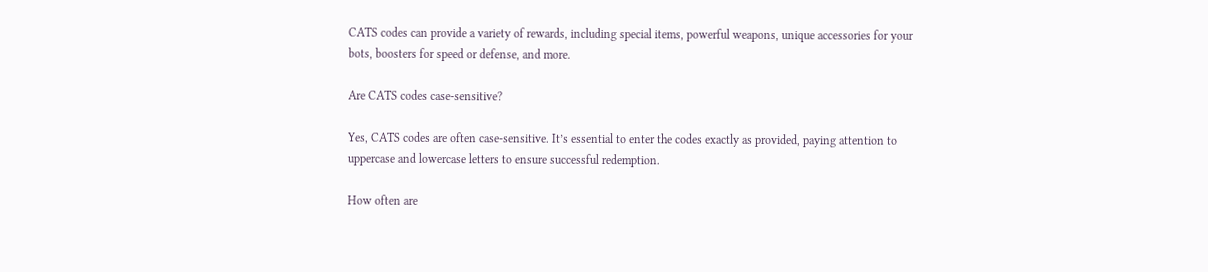CATS codes can provide a variety of rewards, including special items, powerful weapons, unique accessories for your bots, boosters for speed or defense, and more.

Are CATS codes case-sensitive?

Yes, CATS codes are often case-sensitive. It’s essential to enter the codes exactly as provided, paying attention to uppercase and lowercase letters to ensure successful redemption.

How often are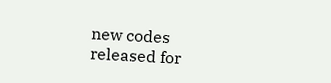new codes released for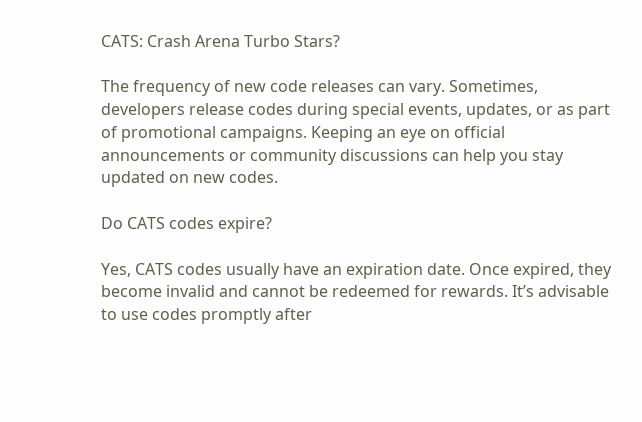CATS: Crash Arena Turbo Stars?

The frequency of new code releases can vary. Sometimes, developers release codes during special events, updates, or as part of promotional campaigns. Keeping an eye on official announcements or community discussions can help you stay updated on new codes.

Do CATS codes expire?

Yes, CATS codes usually have an expiration date. Once expired, they become invalid and cannot be redeemed for rewards. It’s advisable to use codes promptly after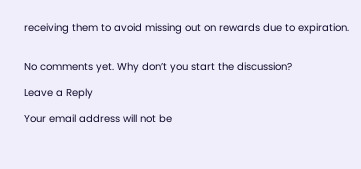receiving them to avoid missing out on rewards due to expiration.


No comments yet. Why don’t you start the discussion?

Leave a Reply

Your email address will not be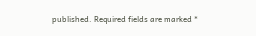published. Required fields are marked *